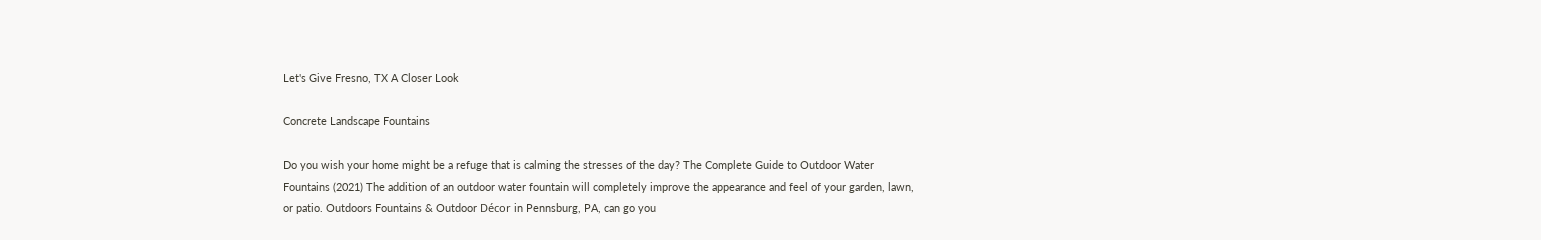Let's Give Fresno, TX A Closer Look

Concrete Landscape Fountains

Do you wish your home might be a refuge that is calming the stresses of the day? The Complete Guide to Outdoor Water Fountains (2021) The addition of an outdoor water fountain will completely improve the appearance and feel of your garden, lawn, or patio. Outdoors Fountains & Outdoor Décor in Pennsburg, PA, can go you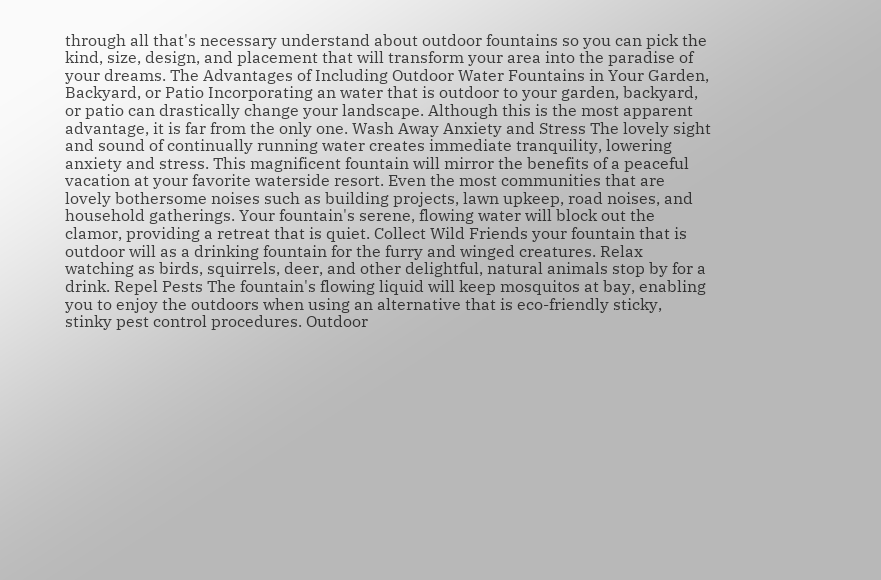through all that's necessary understand about outdoor fountains so you can pick the kind, size, design, and placement that will transform your area into the paradise of your dreams. The Advantages of Including Outdoor Water Fountains in Your Garden, Backyard, or Patio Incorporating an water that is outdoor to your garden, backyard, or patio can drastically change your landscape. Although this is the most apparent advantage, it is far from the only one. Wash Away Anxiety and Stress The lovely sight and sound of continually running water creates immediate tranquility, lowering anxiety and stress. This magnificent fountain will mirror the benefits of a peaceful vacation at your favorite waterside resort. Even the most communities that are lovely bothersome noises such as building projects, lawn upkeep, road noises, and household gatherings. Your fountain's serene, flowing water will block out the clamor, providing a retreat that is quiet. Collect Wild Friends your fountain that is outdoor will as a drinking fountain for the furry and winged creatures. Relax watching as birds, squirrels, deer, and other delightful, natural animals stop by for a drink. Repel Pests The fountain's flowing liquid will keep mosquitos at bay, enabling you to enjoy the outdoors when using an alternative that is eco-friendly sticky, stinky pest control procedures. Outdoor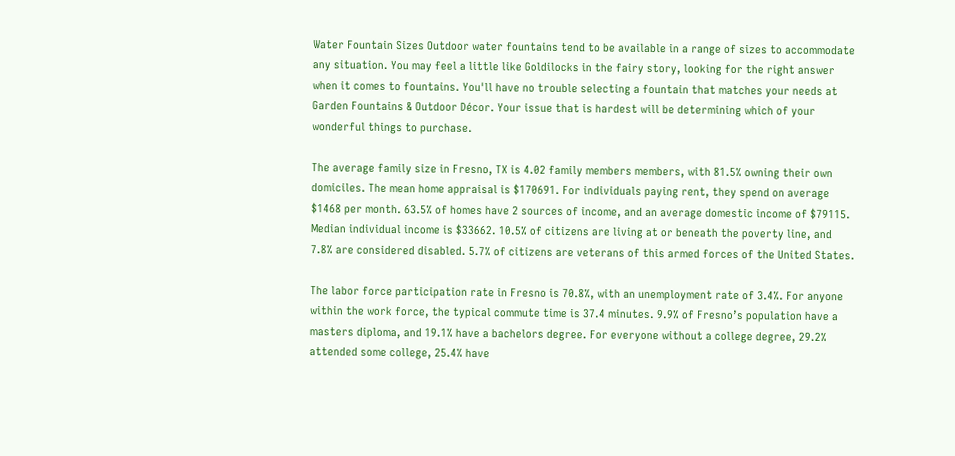Water Fountain Sizes Outdoor water fountains tend to be available in a range of sizes to accommodate any situation. You may feel a little like Goldilocks in the fairy story, looking for the right answer when it comes to fountains. You'll have no trouble selecting a fountain that matches your needs at Garden Fountains & Outdoor Décor. Your issue that is hardest will be determining which of your wonderful things to purchase.

The average family size in Fresno, TX is 4.02 family members members, with 81.5% owning their own domiciles. The mean home appraisal is $170691. For individuals paying rent, they spend on average $1468 per month. 63.5% of homes have 2 sources of income, and an average domestic income of $79115. Median individual income is $33662. 10.5% of citizens are living at or beneath the poverty line, and 7.8% are considered disabled. 5.7% of citizens are veterans of this armed forces of the United States.

The labor force participation rate in Fresno is 70.8%, with an unemployment rate of 3.4%. For anyone within the work force, the typical commute time is 37.4 minutes. 9.9% of Fresno’s population have a masters diploma, and 19.1% have a bachelors degree. For everyone without a college degree, 29.2% attended some college, 25.4% have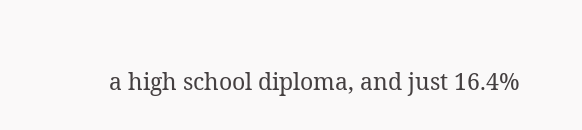a high school diploma, and just 16.4%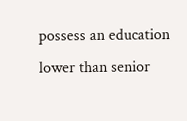possess an education lower than senior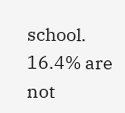school. 16.4% are not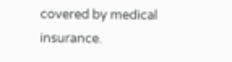covered by medical insurance.